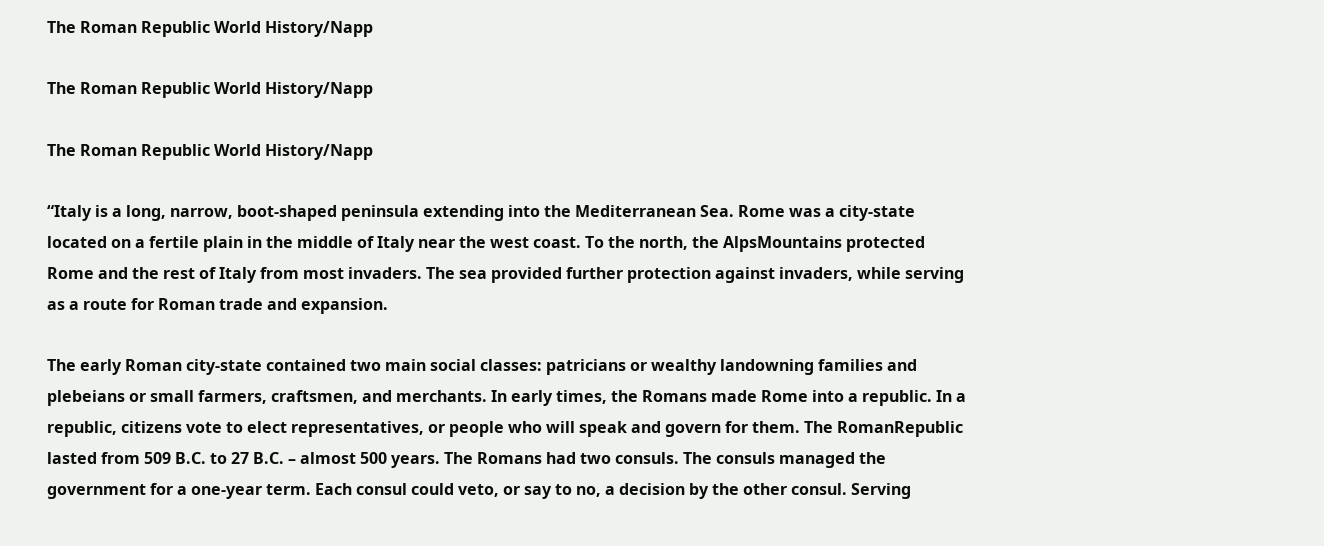The Roman Republic World History/Napp

The Roman Republic World History/Napp

The Roman Republic World History/Napp

“Italy is a long, narrow, boot-shaped peninsula extending into the Mediterranean Sea. Rome was a city-state located on a fertile plain in the middle of Italy near the west coast. To the north, the AlpsMountains protected Rome and the rest of Italy from most invaders. The sea provided further protection against invaders, while serving as a route for Roman trade and expansion.

The early Roman city-state contained two main social classes: patricians or wealthy landowning families and plebeians or small farmers, craftsmen, and merchants. In early times, the Romans made Rome into a republic. In a republic, citizens vote to elect representatives, or people who will speak and govern for them. The RomanRepublic lasted from 509 B.C. to 27 B.C. – almost 500 years. The Romans had two consuls. The consuls managed the government for a one-year term. Each consul could veto, or say to no, a decision by the other consul. Serving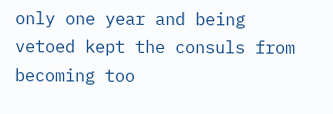only one year and being vetoed kept the consuls from becoming too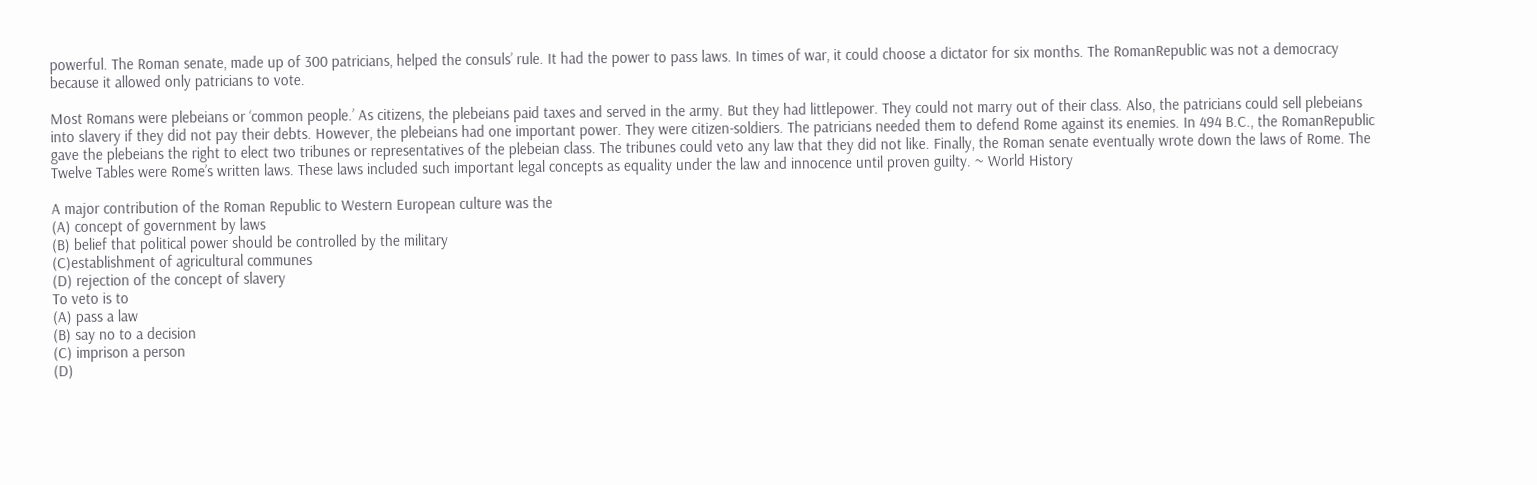powerful. The Roman senate, made up of 300 patricians, helped the consuls’ rule. It had the power to pass laws. In times of war, it could choose a dictator for six months. The RomanRepublic was not a democracy because it allowed only patricians to vote.

Most Romans were plebeians or ‘common people.’ As citizens, the plebeians paid taxes and served in the army. But they had littlepower. They could not marry out of their class. Also, the patricians could sell plebeians into slavery if they did not pay their debts. However, the plebeians had one important power. They were citizen-soldiers. The patricians needed them to defend Rome against its enemies. In 494 B.C., the RomanRepublic gave the plebeians the right to elect two tribunes or representatives of the plebeian class. The tribunes could veto any law that they did not like. Finally, the Roman senate eventually wrote down the laws of Rome. The Twelve Tables were Rome’s written laws. These laws included such important legal concepts as equality under the law and innocence until proven guilty. ~ World History

A major contribution of the Roman Republic to Western European culture was the
(A) concept of government by laws
(B) belief that political power should be controlled by the military
(C)establishment of agricultural communes
(D) rejection of the concept of slavery
To veto is to
(A) pass a law
(B) say no to a decision
(C) imprison a person
(D)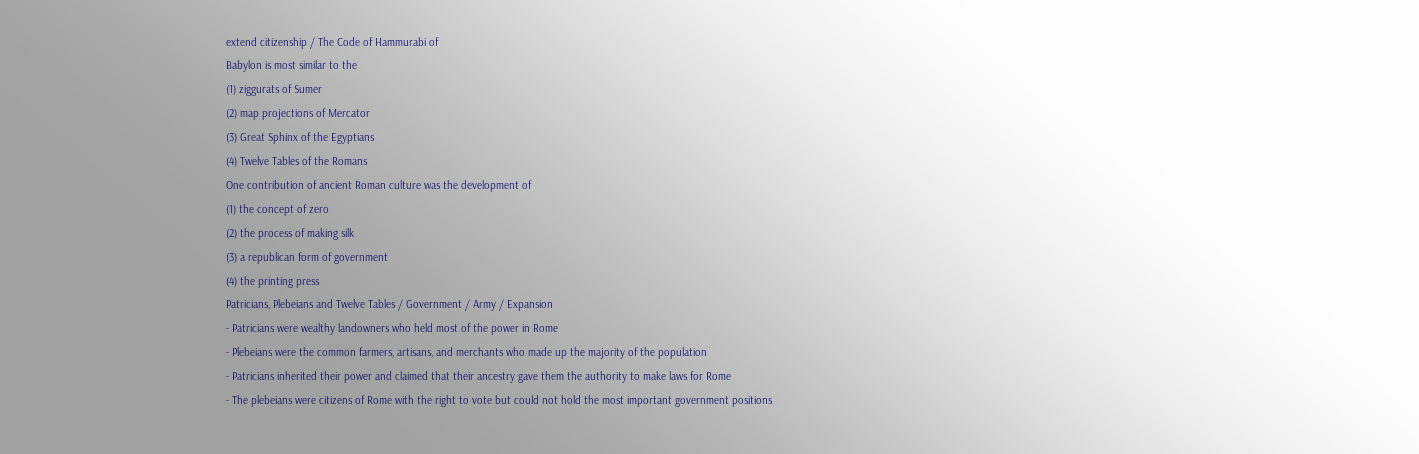extend citizenship / The Code of Hammurabi of
Babylon is most similar to the
(1) ziggurats of Sumer
(2) map projections of Mercator
(3) Great Sphinx of the Egyptians
(4) Twelve Tables of the Romans
One contribution of ancient Roman culture was the development of
(1) the concept of zero
(2) the process of making silk
(3) a republican form of government
(4) the printing press
Patricians, Plebeians and Twelve Tables / Government / Army / Expansion
- Patricians were wealthy landowners who held most of the power in Rome
- Plebeians were the common farmers, artisans, and merchants who made up the majority of the population
- Patricians inherited their power and claimed that their ancestry gave them the authority to make laws for Rome
- The plebeians were citizens of Rome with the right to vote but could not hold the most important government positions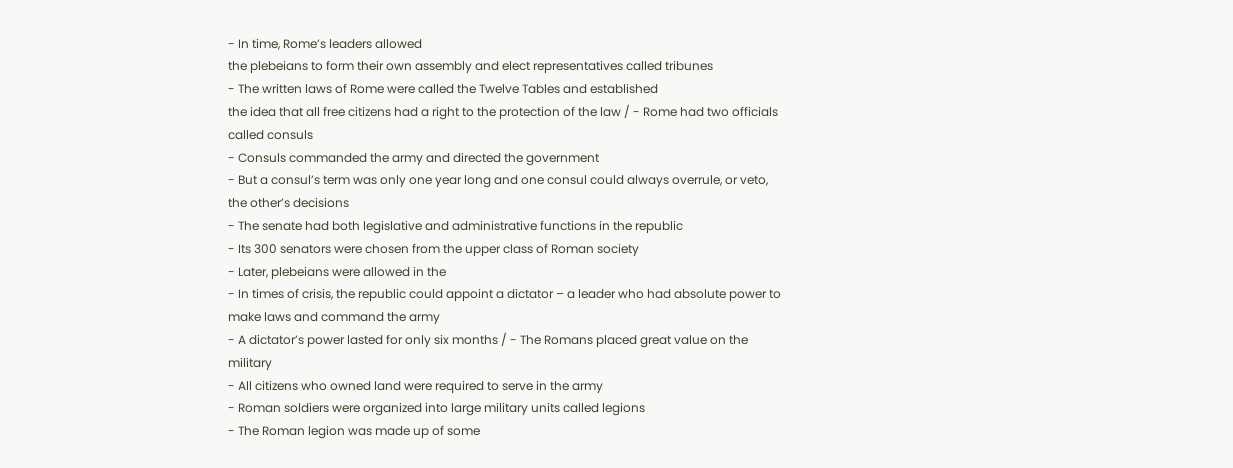- In time, Rome’s leaders allowed
the plebeians to form their own assembly and elect representatives called tribunes
- The written laws of Rome were called the Twelve Tables and established
the idea that all free citizens had a right to the protection of the law / - Rome had two officials called consuls
- Consuls commanded the army and directed the government
- But a consul’s term was only one year long and one consul could always overrule, or veto, the other’s decisions
- The senate had both legislative and administrative functions in the republic
- Its 300 senators were chosen from the upper class of Roman society
- Later, plebeians were allowed in the
- In times of crisis, the republic could appoint a dictator – a leader who had absolute power to make laws and command the army
- A dictator’s power lasted for only six months / - The Romans placed great value on the military
- All citizens who owned land were required to serve in the army
- Roman soldiers were organized into large military units called legions
- The Roman legion was made up of some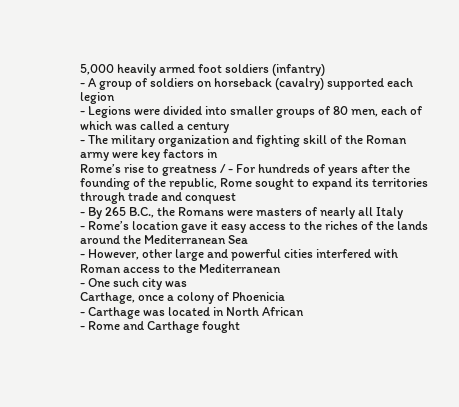5,000 heavily armed foot soldiers (infantry)
- A group of soldiers on horseback (cavalry) supported each legion
- Legions were divided into smaller groups of 80 men, each of which was called a century
- The military organization and fighting skill of the Roman army were key factors in
Rome’s rise to greatness / - For hundreds of years after the founding of the republic, Rome sought to expand its territories through trade and conquest
- By 265 B.C., the Romans were masters of nearly all Italy
- Rome’s location gave it easy access to the riches of the lands around the Mediterranean Sea
- However, other large and powerful cities interfered with Roman access to the Mediterranean
- One such city was
Carthage, once a colony of Phoenicia
- Carthage was located in North African
- Rome and Carthage fought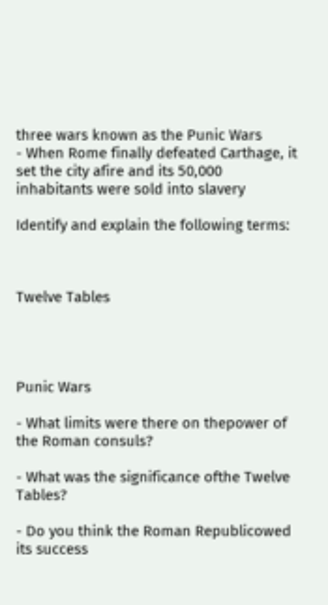three wars known as the Punic Wars
- When Rome finally defeated Carthage, it set the city afire and its 50,000 inhabitants were sold into slavery

Identify and explain the following terms:



Twelve Tables




Punic Wars

- What limits were there on thepower of the Roman consuls?

- What was the significance ofthe Twelve Tables?

- Do you think the Roman Republicowed its success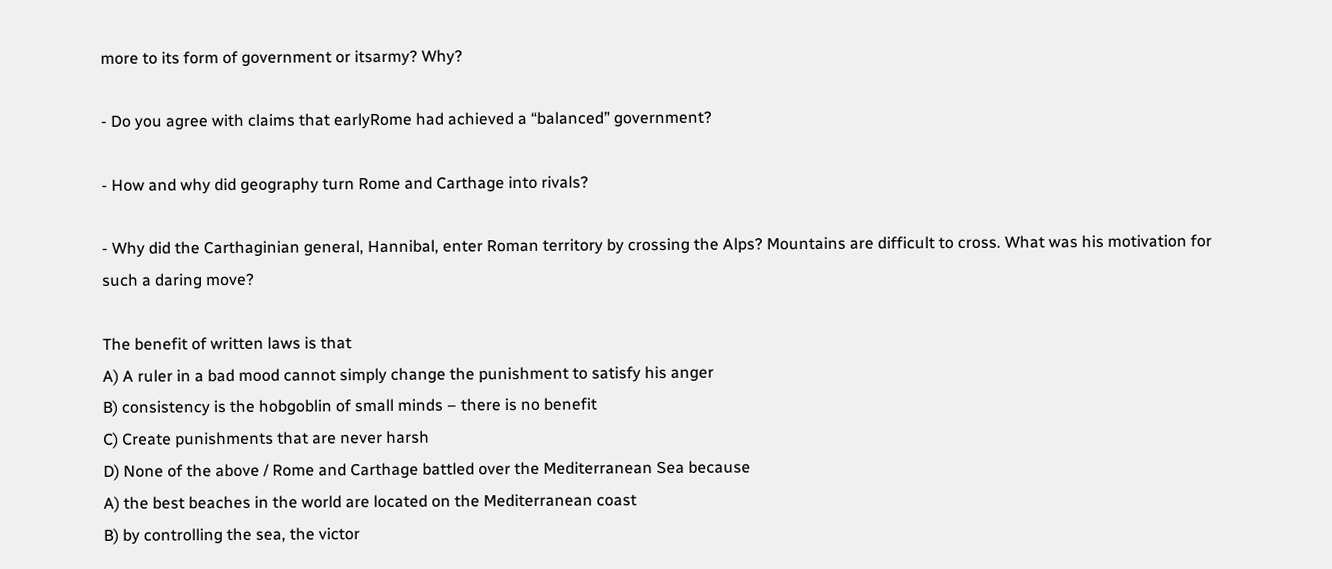more to its form of government or itsarmy? Why?

- Do you agree with claims that earlyRome had achieved a “balanced” government?

- How and why did geography turn Rome and Carthage into rivals?

- Why did the Carthaginian general, Hannibal, enter Roman territory by crossing the Alps? Mountains are difficult to cross. What was his motivation for such a daring move?

The benefit of written laws is that
A) A ruler in a bad mood cannot simply change the punishment to satisfy his anger
B) consistency is the hobgoblin of small minds – there is no benefit
C) Create punishments that are never harsh
D) None of the above / Rome and Carthage battled over the Mediterranean Sea because
A) the best beaches in the world are located on the Mediterranean coast
B) by controlling the sea, the victor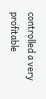controlled a very profitable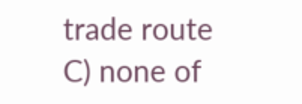trade route
C) none of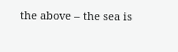the above – the sea is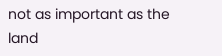not as important as the land